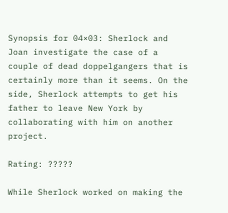Synopsis for 04×03: Sherlock and Joan investigate the case of a couple of dead doppelgangers that is certainly more than it seems. On the side, Sherlock attempts to get his father to leave New York by collaborating with him on another project.

Rating: ?????

While Sherlock worked on making the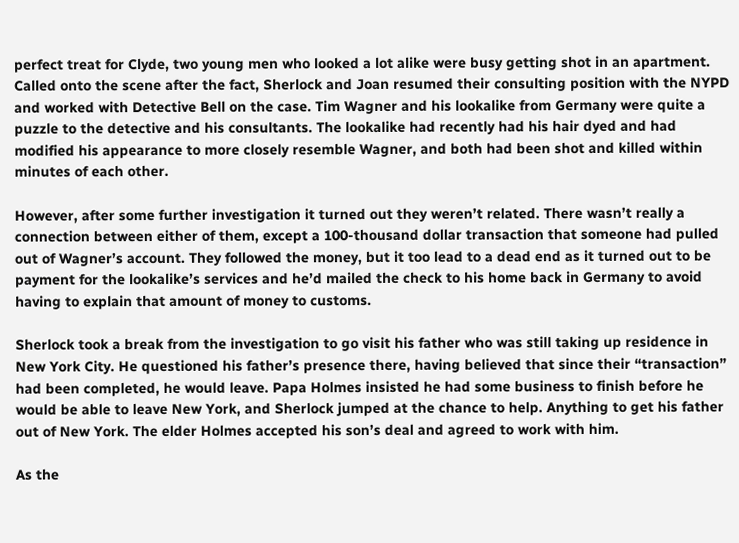perfect treat for Clyde, two young men who looked a lot alike were busy getting shot in an apartment. Called onto the scene after the fact, Sherlock and Joan resumed their consulting position with the NYPD and worked with Detective Bell on the case. Tim Wagner and his lookalike from Germany were quite a puzzle to the detective and his consultants. The lookalike had recently had his hair dyed and had modified his appearance to more closely resemble Wagner, and both had been shot and killed within minutes of each other.

However, after some further investigation it turned out they weren’t related. There wasn’t really a connection between either of them, except a 100-thousand dollar transaction that someone had pulled out of Wagner’s account. They followed the money, but it too lead to a dead end as it turned out to be payment for the lookalike’s services and he’d mailed the check to his home back in Germany to avoid having to explain that amount of money to customs.

Sherlock took a break from the investigation to go visit his father who was still taking up residence in New York City. He questioned his father’s presence there, having believed that since their “transaction” had been completed, he would leave. Papa Holmes insisted he had some business to finish before he would be able to leave New York, and Sherlock jumped at the chance to help. Anything to get his father out of New York. The elder Holmes accepted his son’s deal and agreed to work with him.

As the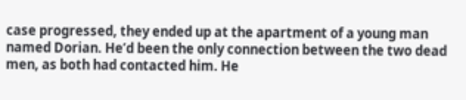case progressed, they ended up at the apartment of a young man named Dorian. He’d been the only connection between the two dead men, as both had contacted him. He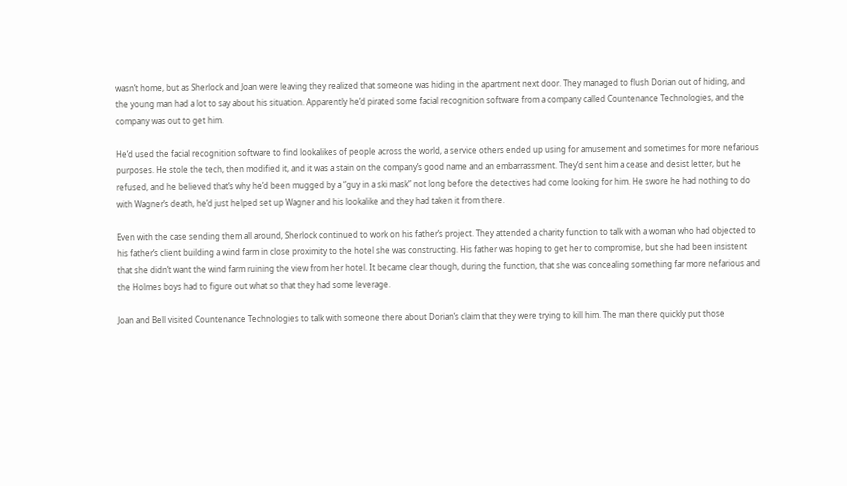wasn’t home, but as Sherlock and Joan were leaving they realized that someone was hiding in the apartment next door. They managed to flush Dorian out of hiding, and the young man had a lot to say about his situation. Apparently he’d pirated some facial recognition software from a company called Countenance Technologies, and the company was out to get him.

He’d used the facial recognition software to find lookalikes of people across the world, a service others ended up using for amusement and sometimes for more nefarious purposes. He stole the tech, then modified it, and it was a stain on the company’s good name and an embarrassment. They’d sent him a cease and desist letter, but he refused, and he believed that’s why he’d been mugged by a “guy in a ski mask” not long before the detectives had come looking for him. He swore he had nothing to do with Wagner’s death, he’d just helped set up Wagner and his lookalike and they had taken it from there.

Even with the case sending them all around, Sherlock continued to work on his father’s project. They attended a charity function to talk with a woman who had objected to his father’s client building a wind farm in close proximity to the hotel she was constructing. His father was hoping to get her to compromise, but she had been insistent that she didn’t want the wind farm ruining the view from her hotel. It became clear though, during the function, that she was concealing something far more nefarious and the Holmes boys had to figure out what so that they had some leverage.

Joan and Bell visited Countenance Technologies to talk with someone there about Dorian’s claim that they were trying to kill him. The man there quickly put those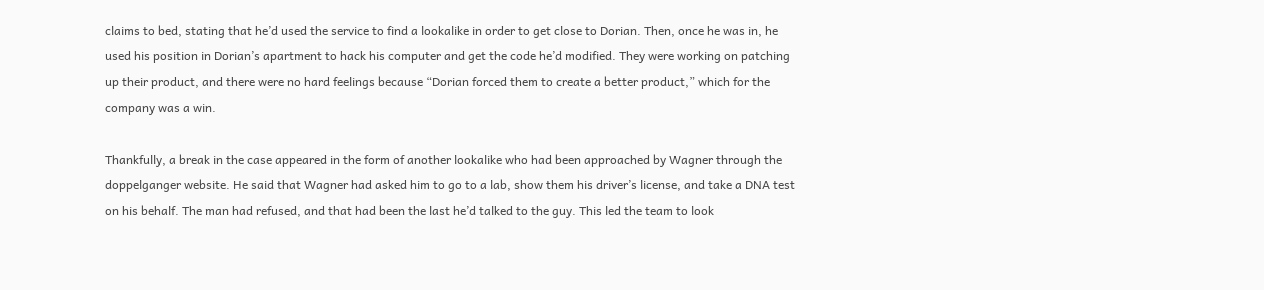claims to bed, stating that he’d used the service to find a lookalike in order to get close to Dorian. Then, once he was in, he used his position in Dorian’s apartment to hack his computer and get the code he’d modified. They were working on patching up their product, and there were no hard feelings because “Dorian forced them to create a better product,” which for the company was a win.

Thankfully, a break in the case appeared in the form of another lookalike who had been approached by Wagner through the doppelganger website. He said that Wagner had asked him to go to a lab, show them his driver’s license, and take a DNA test on his behalf. The man had refused, and that had been the last he’d talked to the guy. This led the team to look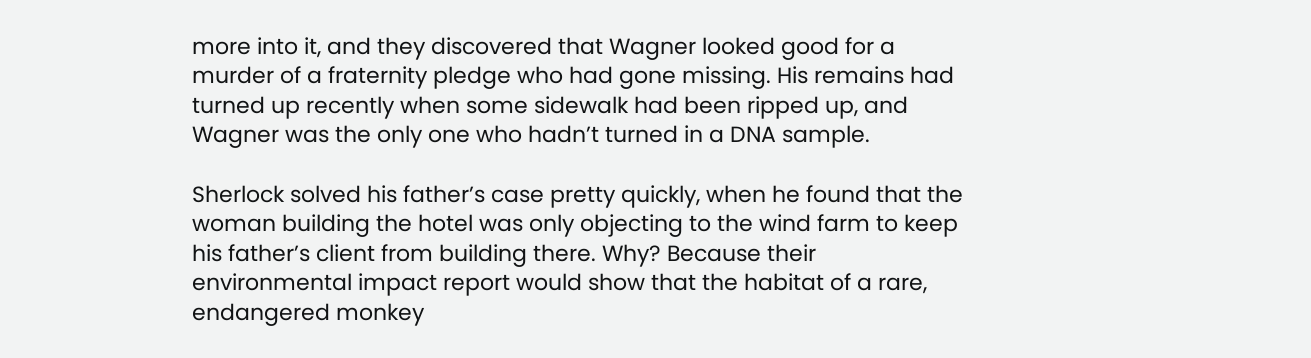more into it, and they discovered that Wagner looked good for a murder of a fraternity pledge who had gone missing. His remains had turned up recently when some sidewalk had been ripped up, and Wagner was the only one who hadn’t turned in a DNA sample.

Sherlock solved his father’s case pretty quickly, when he found that the woman building the hotel was only objecting to the wind farm to keep his father’s client from building there. Why? Because their environmental impact report would show that the habitat of a rare, endangered monkey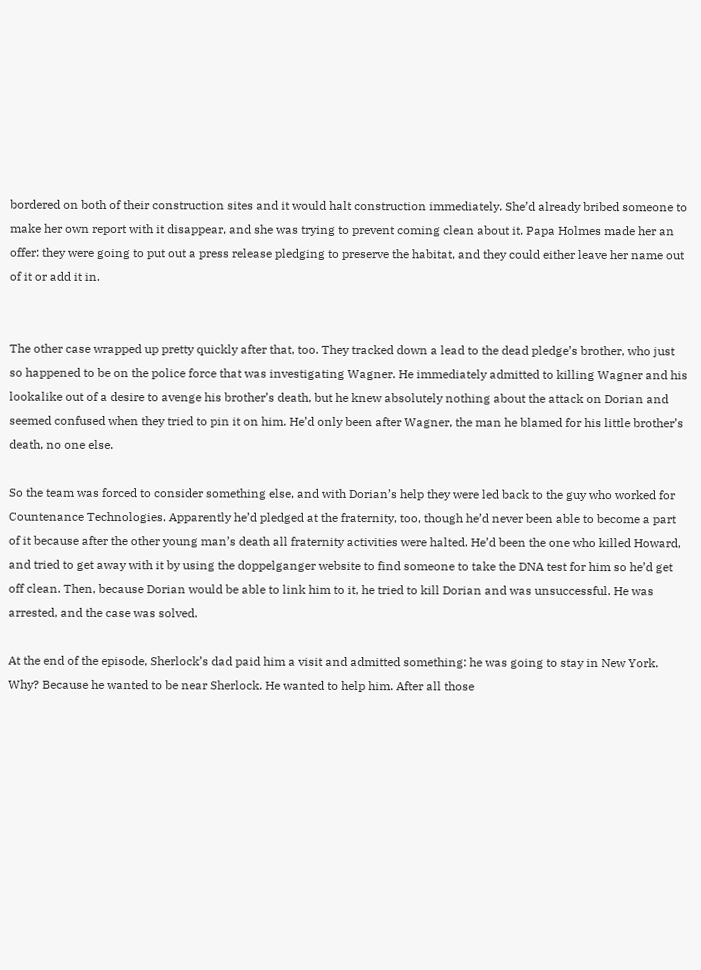bordered on both of their construction sites and it would halt construction immediately. She’d already bribed someone to make her own report with it disappear, and she was trying to prevent coming clean about it. Papa Holmes made her an offer: they were going to put out a press release pledging to preserve the habitat, and they could either leave her name out of it or add it in.


The other case wrapped up pretty quickly after that, too. They tracked down a lead to the dead pledge’s brother, who just so happened to be on the police force that was investigating Wagner. He immediately admitted to killing Wagner and his lookalike out of a desire to avenge his brother’s death, but he knew absolutely nothing about the attack on Dorian and seemed confused when they tried to pin it on him. He’d only been after Wagner, the man he blamed for his little brother’s death, no one else.

So the team was forced to consider something else, and with Dorian’s help they were led back to the guy who worked for Countenance Technologies. Apparently he’d pledged at the fraternity, too, though he’d never been able to become a part of it because after the other young man’s death all fraternity activities were halted. He’d been the one who killed Howard, and tried to get away with it by using the doppelganger website to find someone to take the DNA test for him so he’d get off clean. Then, because Dorian would be able to link him to it, he tried to kill Dorian and was unsuccessful. He was arrested, and the case was solved.

At the end of the episode, Sherlock’s dad paid him a visit and admitted something: he was going to stay in New York. Why? Because he wanted to be near Sherlock. He wanted to help him. After all those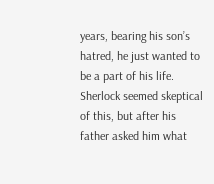years, bearing his son’s hatred, he just wanted to be a part of his life. Sherlock seemed skeptical of this, but after his father asked him what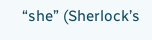“she” (Sherlock’s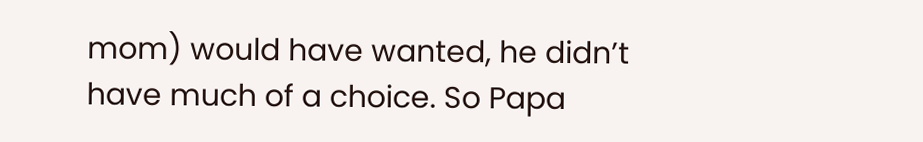mom) would have wanted, he didn’t have much of a choice. So Papa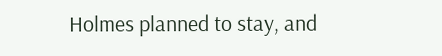Holmes planned to stay, and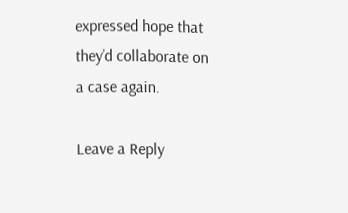expressed hope that they’d collaborate on a case again.

Leave a Reply